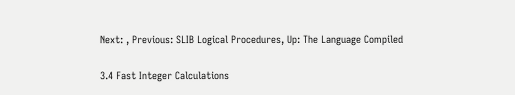Next: , Previous: SLIB Logical Procedures, Up: The Language Compiled

3.4 Fast Integer Calculations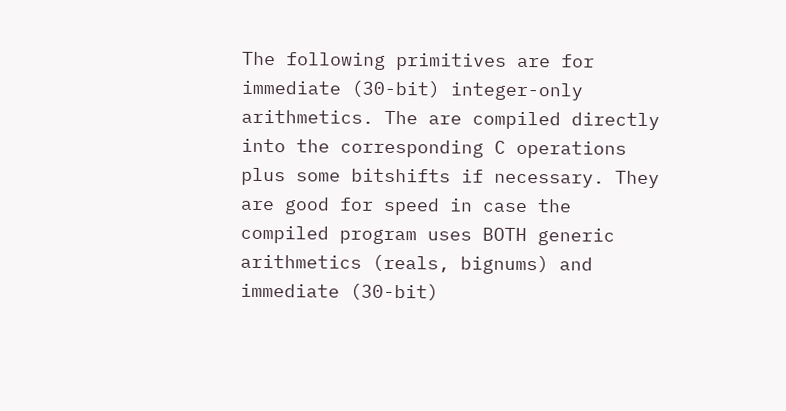The following primitives are for immediate (30-bit) integer-only arithmetics. The are compiled directly into the corresponding C operations plus some bitshifts if necessary. They are good for speed in case the compiled program uses BOTH generic arithmetics (reals, bignums) and immediate (30-bit)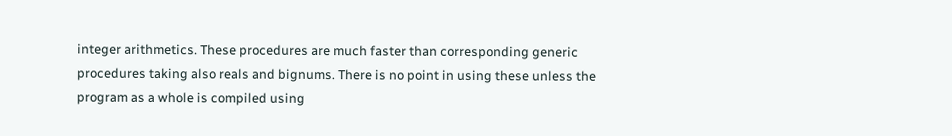integer arithmetics. These procedures are much faster than corresponding generic procedures taking also reals and bignums. There is no point in using these unless the program as a whole is compiled using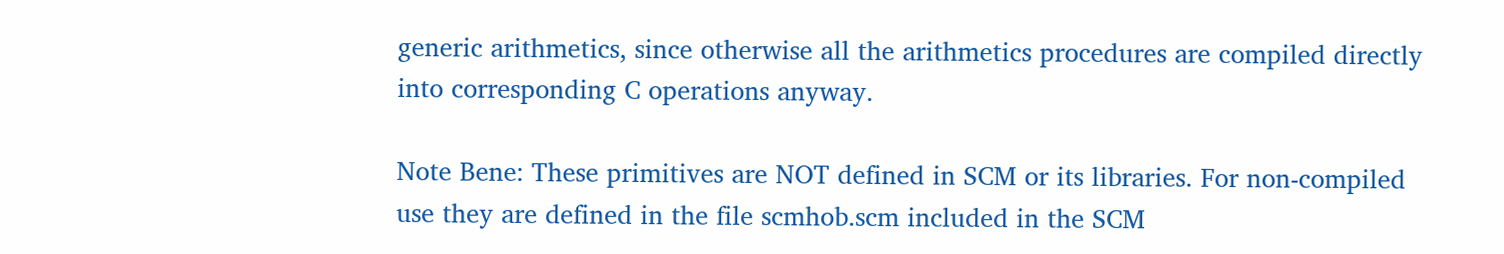generic arithmetics, since otherwise all the arithmetics procedures are compiled directly into corresponding C operations anyway.

Note Bene: These primitives are NOT defined in SCM or its libraries. For non-compiled use they are defined in the file scmhob.scm included in the SCM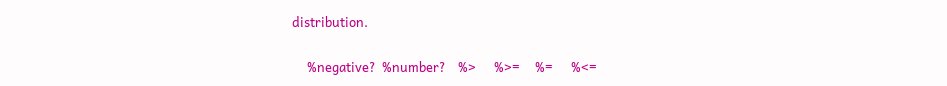distribution.

     %negative?  %number?    %>      %>=     %=      %<=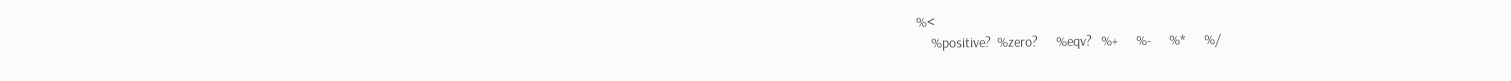%<
     %positive?  %zero?      %eqv?   %+      %-      %*      %/